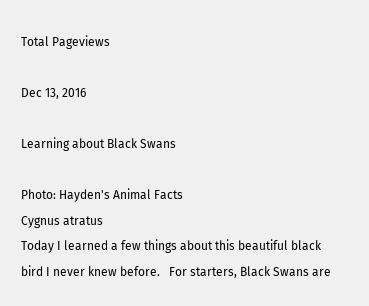Total Pageviews

Dec 13, 2016

Learning about Black Swans

Photo: Hayden's Animal Facts
Cygnus atratus
Today I learned a few things about this beautiful black bird I never knew before.   For starters, Black Swans are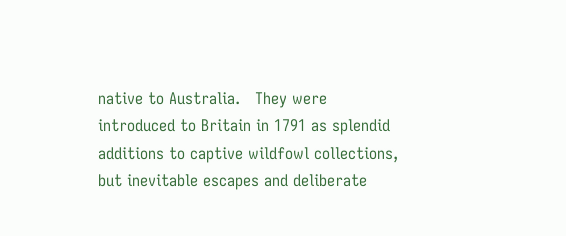native to Australia.   They were introduced to Britain in 1791 as splendid additions to captive wildfowl collections, but inevitable escapes and deliberate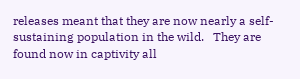releases meant that they are now nearly a self-sustaining population in the wild.   They are found now in captivity all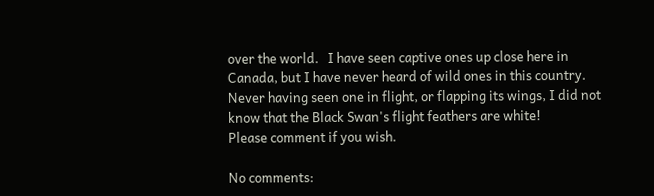over the world.   I have seen captive ones up close here in Canada, but I have never heard of wild ones in this country.   Never having seen one in flight, or flapping its wings, I did not know that the Black Swan's flight feathers are white!
Please comment if you wish.

No comments: